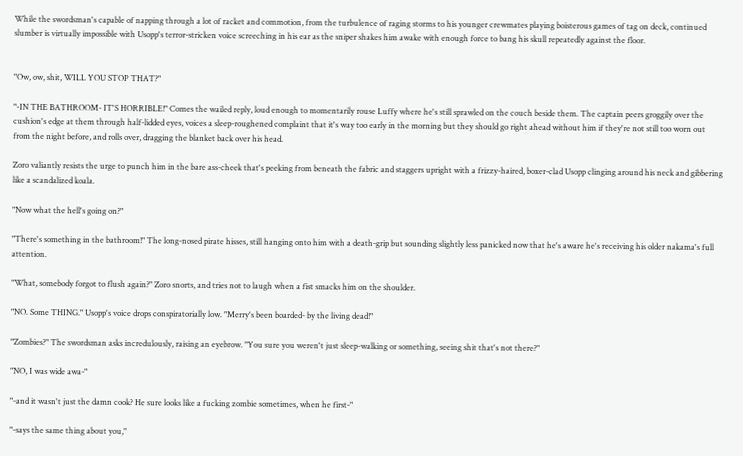While the swordsman's capable of napping through a lot of racket and commotion, from the turbulence of raging storms to his younger crewmates playing boisterous games of tag on deck, continued slumber is virtually impossible with Usopp's terror-stricken voice screeching in his ear as the sniper shakes him awake with enough force to bang his skull repeatedly against the floor.


"Ow, ow, shit, WILL YOU STOP THAT?"

"-IN THE BATHROOM- IT'S HORRIBLE!" Comes the wailed reply, loud enough to momentarily rouse Luffy where he's still sprawled on the couch beside them. The captain peers groggily over the cushion's edge at them through half-lidded eyes, voices a sleep-roughened complaint that it's way too early in the morning but they should go right ahead without him if they're not still too worn out from the night before, and rolls over, dragging the blanket back over his head.

Zoro valiantly resists the urge to punch him in the bare ass-cheek that's peeking from beneath the fabric and staggers upright with a frizzy-haired, boxer-clad Usopp clinging around his neck and gibbering like a scandalized koala.

"Now what the hell's going on?"

"There's something in the bathroom!" The long-nosed pirate hisses, still hanging onto him with a death-grip but sounding slightly less panicked now that he's aware he's receiving his older nakama's full attention.

"What, somebody forgot to flush again?" Zoro snorts, and tries not to laugh when a fist smacks him on the shoulder.

"NO. Some THING." Usopp's voice drops conspiratorially low. "Merry's been boarded- by the living dead!"

"Zombies?" The swordsman asks incredulously, raising an eyebrow. "You sure you weren't just sleep-walking or something, seeing shit that's not there?"

"NO, I was wide awa-"

"-and it wasn't just the damn cook? He sure looks like a fucking zombie sometimes, when he first-"

"-says the same thing about you,"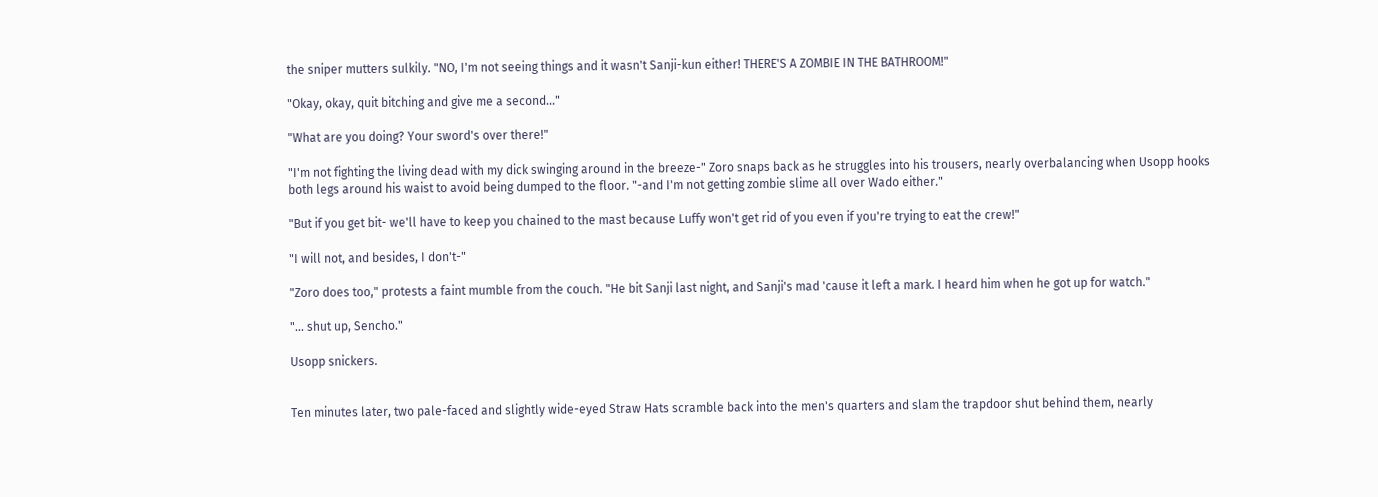the sniper mutters sulkily. "NO, I'm not seeing things and it wasn't Sanji-kun either! THERE'S A ZOMBIE IN THE BATHROOM!"

"Okay, okay, quit bitching and give me a second..."

"What are you doing? Your sword's over there!"

"I'm not fighting the living dead with my dick swinging around in the breeze-" Zoro snaps back as he struggles into his trousers, nearly overbalancing when Usopp hooks both legs around his waist to avoid being dumped to the floor. "-and I'm not getting zombie slime all over Wado either."

"But if you get bit- we'll have to keep you chained to the mast because Luffy won't get rid of you even if you're trying to eat the crew!"

"I will not, and besides, I don't-"

"Zoro does too," protests a faint mumble from the couch. "He bit Sanji last night, and Sanji's mad 'cause it left a mark. I heard him when he got up for watch."

"... shut up, Sencho."

Usopp snickers.


Ten minutes later, two pale-faced and slightly wide-eyed Straw Hats scramble back into the men's quarters and slam the trapdoor shut behind them, nearly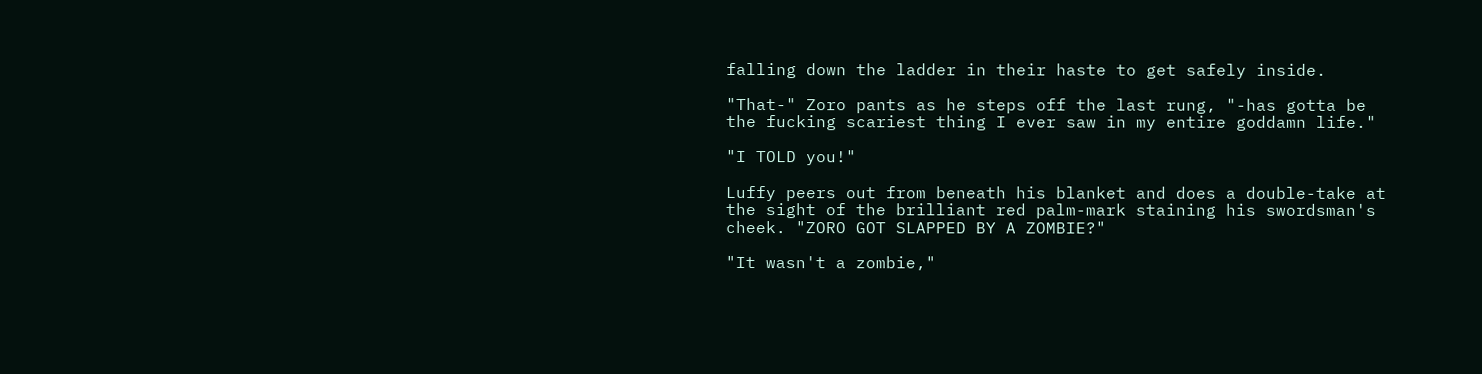falling down the ladder in their haste to get safely inside.

"That-" Zoro pants as he steps off the last rung, "-has gotta be the fucking scariest thing I ever saw in my entire goddamn life."

"I TOLD you!"

Luffy peers out from beneath his blanket and does a double-take at the sight of the brilliant red palm-mark staining his swordsman's cheek. "ZORO GOT SLAPPED BY A ZOMBIE?"

"It wasn't a zombie,"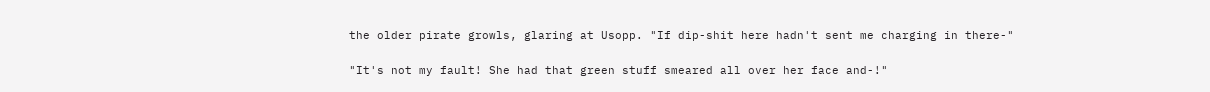the older pirate growls, glaring at Usopp. "If dip-shit here hadn't sent me charging in there-"

"It's not my fault! She had that green stuff smeared all over her face and-!"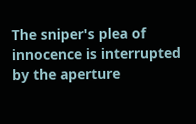The sniper's plea of innocence is interrupted by the aperture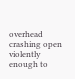overhead crashing open violently enough to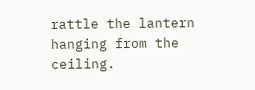rattle the lantern hanging from the ceiling.